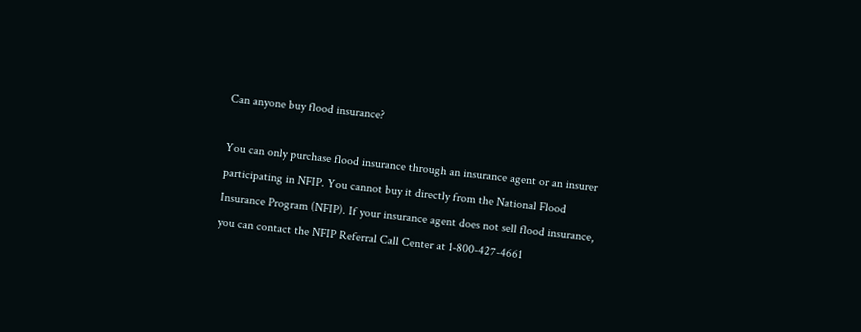Can anyone buy flood insurance?

You can only purchase flood insurance through an insurance agent or an insurer participating in NFIP. You cannot buy it directly from the National Flood Insurance Program (NFIP). If your insurance agent does not sell flood insurance, you can contact the NFIP Referral Call Center at 1-800-427-4661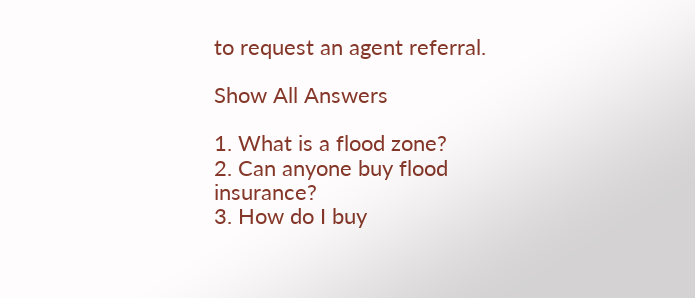to request an agent referral.

Show All Answers

1. What is a flood zone?
2. Can anyone buy flood insurance?
3. How do I buy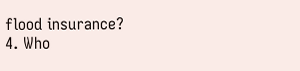flood insurance?
4. Who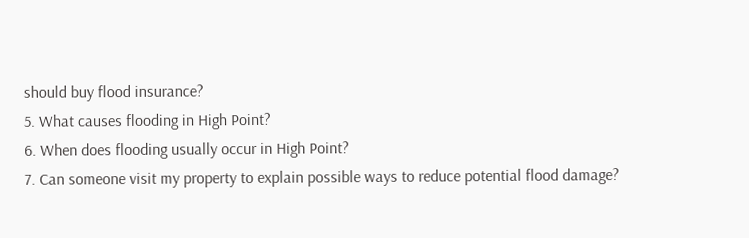should buy flood insurance?
5. What causes flooding in High Point?
6. When does flooding usually occur in High Point?
7. Can someone visit my property to explain possible ways to reduce potential flood damage?